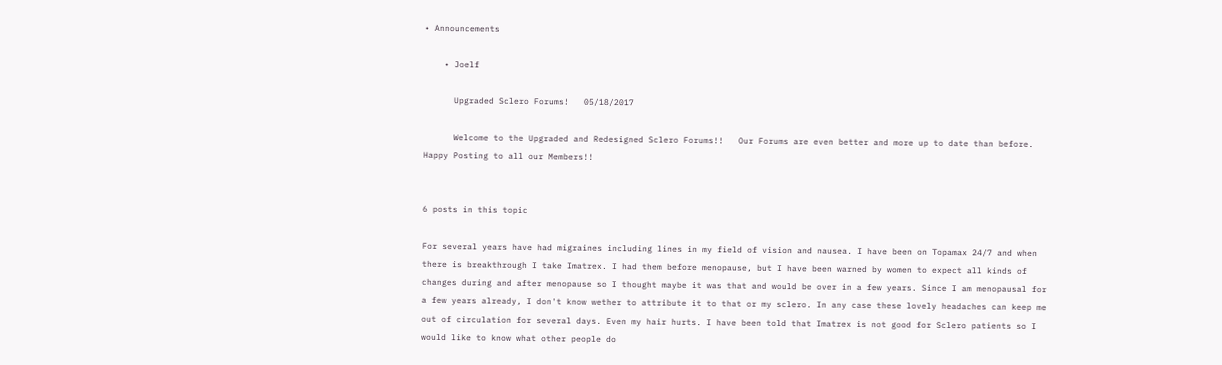• Announcements

    • Joelf

      Upgraded Sclero Forums!   05/18/2017

      Welcome to the Upgraded and Redesigned Sclero Forums!!   Our Forums are even better and more up to date than before.   Happy Posting to all our Members!!


6 posts in this topic

For several years have had migraines including lines in my field of vision and nausea. I have been on Topamax 24/7 and when there is breakthrough I take Imatrex. I had them before menopause, but I have been warned by women to expect all kinds of changes during and after menopause so I thought maybe it was that and would be over in a few years. Since I am menopausal for a few years already, I don't know wether to attribute it to that or my sclero. In any case these lovely headaches can keep me out of circulation for several days. Even my hair hurts. I have been told that Imatrex is not good for Sclero patients so I would like to know what other people do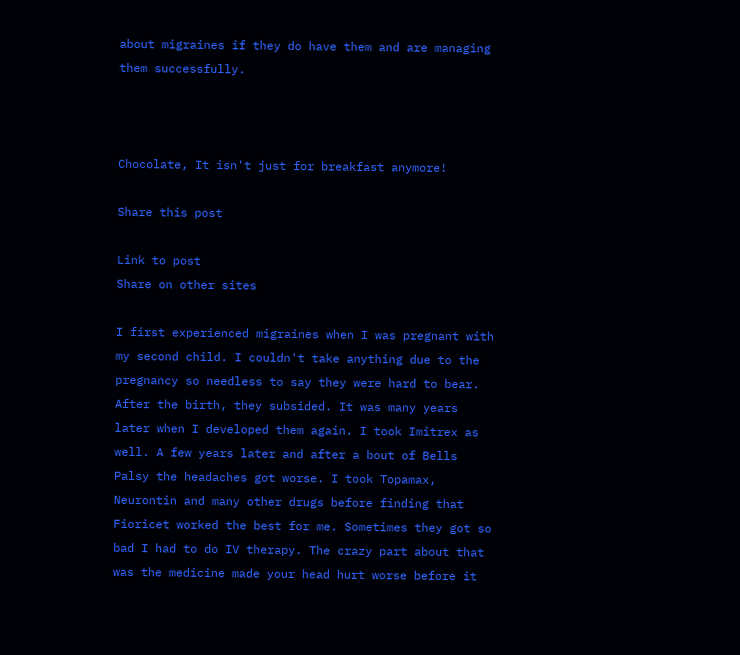about migraines if they do have them and are managing them successfully.



Chocolate, It isn't just for breakfast anymore!

Share this post

Link to post
Share on other sites

I first experienced migraines when I was pregnant with my second child. I couldn't take anything due to the pregnancy so needless to say they were hard to bear. After the birth, they subsided. It was many years later when I developed them again. I took Imitrex as well. A few years later and after a bout of Bells Palsy the headaches got worse. I took Topamax, Neurontin and many other drugs before finding that Fioricet worked the best for me. Sometimes they got so bad I had to do IV therapy. The crazy part about that was the medicine made your head hurt worse before it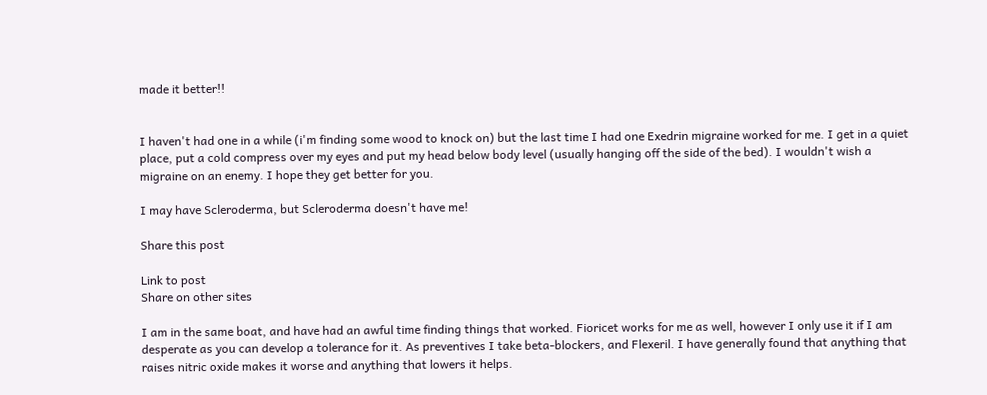made it better!!


I haven't had one in a while (i'm finding some wood to knock on) but the last time I had one Exedrin migraine worked for me. I get in a quiet place, put a cold compress over my eyes and put my head below body level (usually hanging off the side of the bed). I wouldn't wish a migraine on an enemy. I hope they get better for you.

I may have Scleroderma, but Scleroderma doesn't have me!

Share this post

Link to post
Share on other sites

I am in the same boat, and have had an awful time finding things that worked. Fioricet works for me as well, however I only use it if I am desperate as you can develop a tolerance for it. As preventives I take beta-blockers, and Flexeril. I have generally found that anything that raises nitric oxide makes it worse and anything that lowers it helps.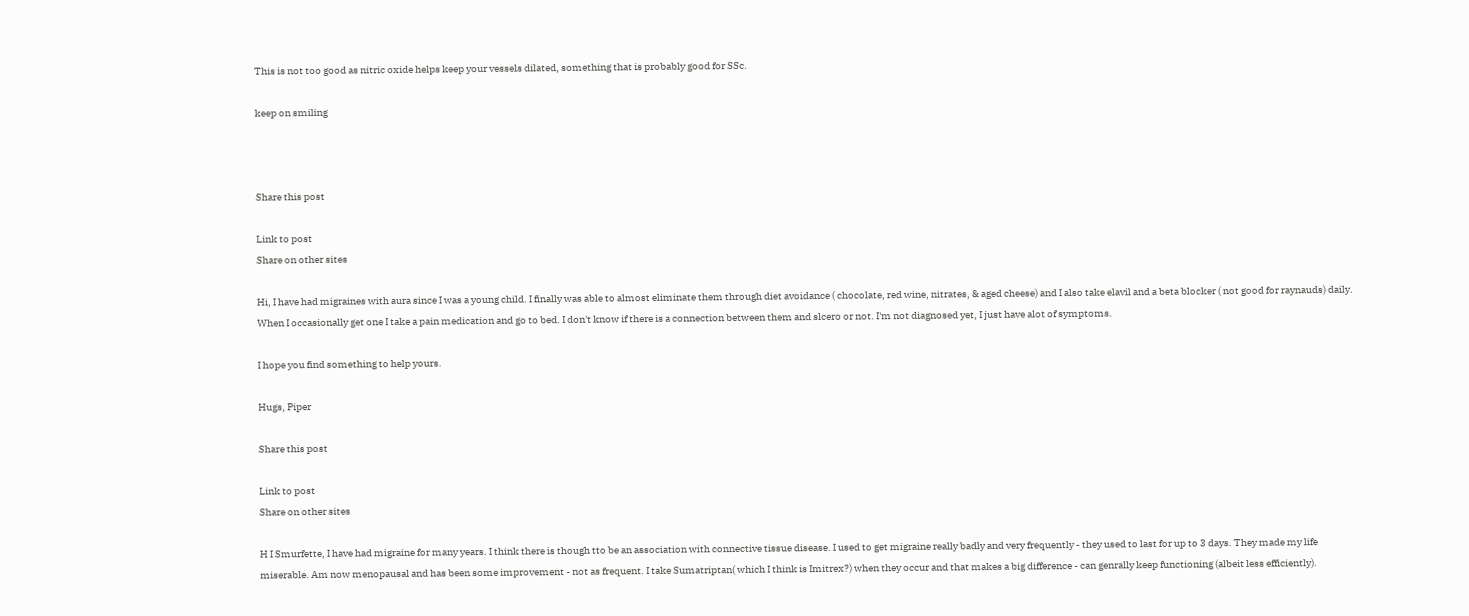This is not too good as nitric oxide helps keep your vessels dilated, something that is probably good for SSc.

keep on smiling



Share this post

Link to post
Share on other sites

Hi, I have had migraines with aura since I was a young child. I finally was able to almost eliminate them through diet avoidance ( chocolate, red wine, nitrates, & aged cheese) and I also take elavil and a beta blocker ( not good for raynauds) daily. When I occasionally get one I take a pain medication and go to bed. I don't know if there is a connection between them and slcero or not. I'm not diagnosed yet, I just have alot of symptoms.

I hope you find something to help yours.

Hugs, Piper

Share this post

Link to post
Share on other sites

H I Smurfette, I have had migraine for many years. I think there is though tto be an association with connective tissue disease. I used to get migraine really badly and very frequently - they used to last for up to 3 days. They made my life miserable. Am now menopausal and has been some improvement - not as frequent. I take Sumatriptan( which I think is Imitrex?) when they occur and that makes a big difference - can genrally keep functioning (albeit less efficiently).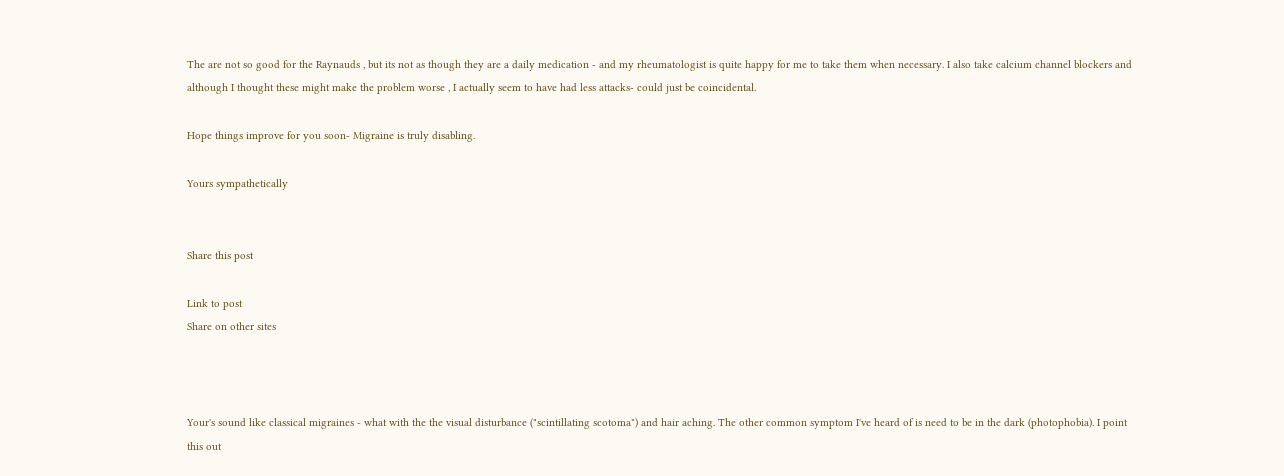The are not so good for the Raynauds , but its not as though they are a daily medication - and my rheumatologist is quite happy for me to take them when necessary. I also take calcium channel blockers and although I thought these might make the problem worse , I actually seem to have had less attacks- could just be coincidental.

Hope things improve for you soon- Migraine is truly disabling.

Yours sympathetically


Share this post

Link to post
Share on other sites



Your's sound like classical migraines - what with the the visual disturbance ("scintillating scotoma") and hair aching. The other common symptom I've heard of is need to be in the dark (photophobia). I point this out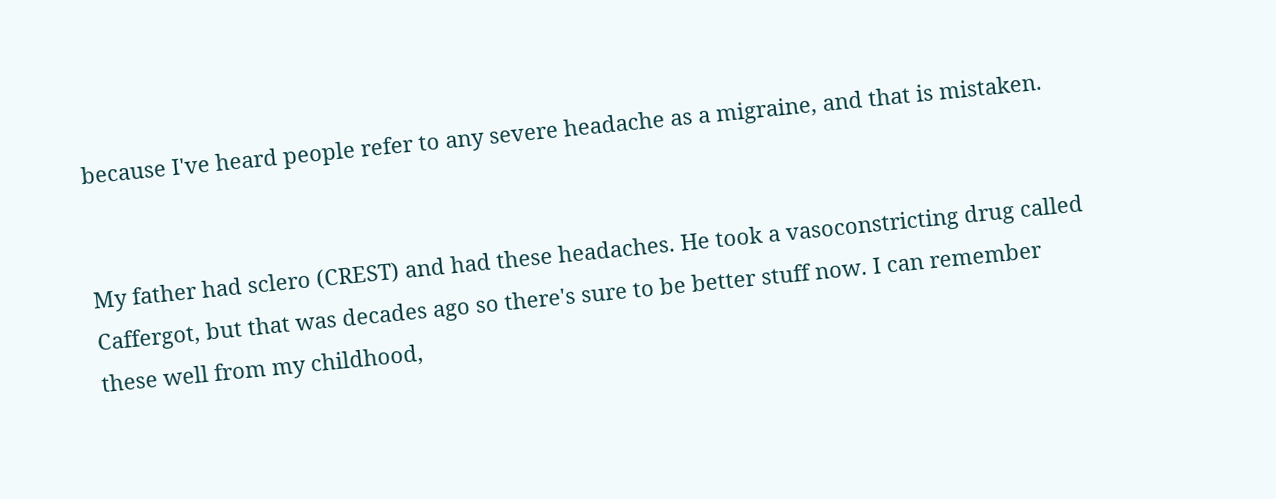because I've heard people refer to any severe headache as a migraine, and that is mistaken.


My father had sclero (CREST) and had these headaches. He took a vasoconstricting drug called Caffergot, but that was decades ago so there's sure to be better stuff now. I can remember these well from my childhood,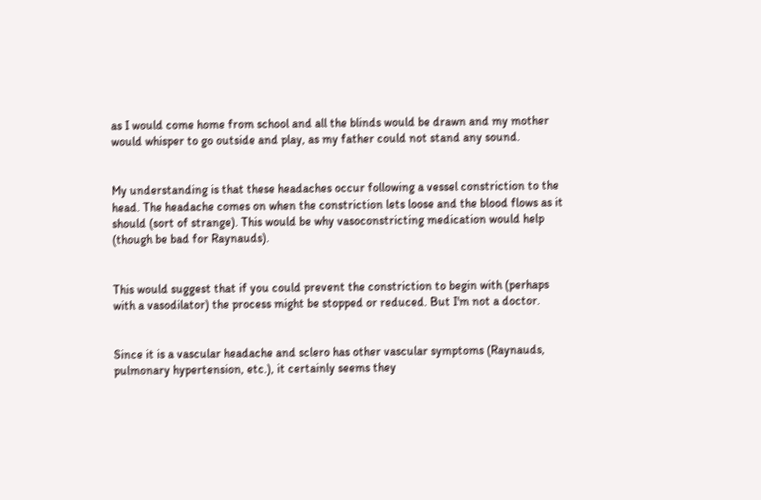as I would come home from school and all the blinds would be drawn and my mother would whisper to go outside and play, as my father could not stand any sound.


My understanding is that these headaches occur following a vessel constriction to the head. The headache comes on when the constriction lets loose and the blood flows as it should (sort of strange). This would be why vasoconstricting medication would help (though be bad for Raynauds).


This would suggest that if you could prevent the constriction to begin with (perhaps with a vasodilator) the process might be stopped or reduced. But I'm not a doctor.


Since it is a vascular headache and sclero has other vascular symptoms (Raynauds, pulmonary hypertension, etc.), it certainly seems they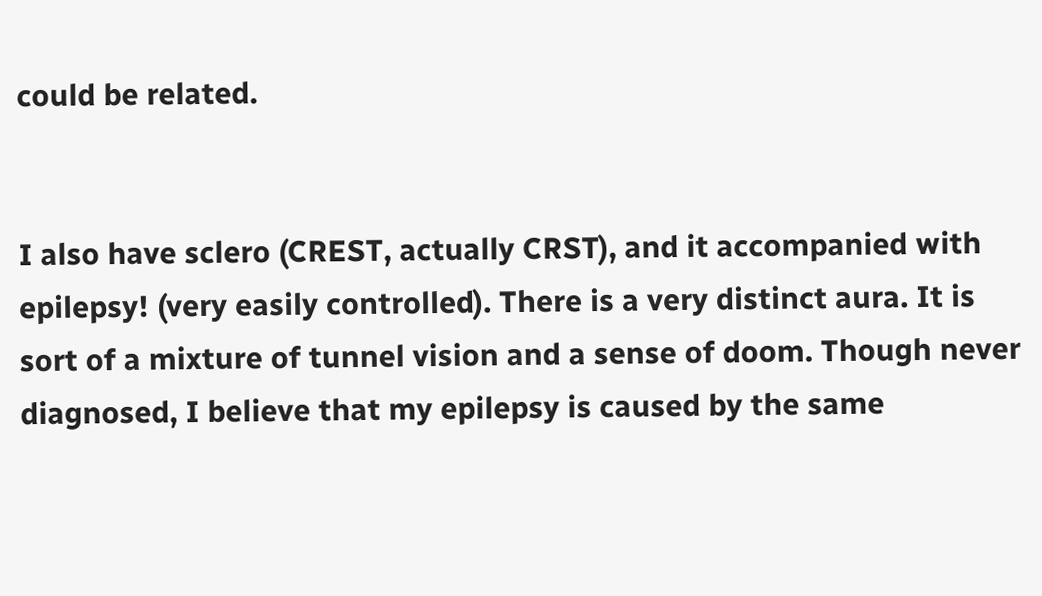could be related.


I also have sclero (CREST, actually CRST), and it accompanied with epilepsy! (very easily controlled). There is a very distinct aura. It is sort of a mixture of tunnel vision and a sense of doom. Though never diagnosed, I believe that my epilepsy is caused by the same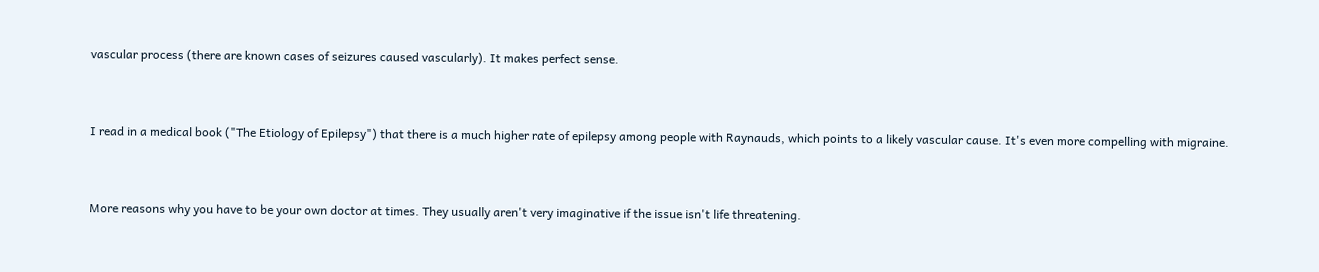vascular process (there are known cases of seizures caused vascularly). It makes perfect sense.


I read in a medical book ("The Etiology of Epilepsy") that there is a much higher rate of epilepsy among people with Raynauds, which points to a likely vascular cause. It's even more compelling with migraine.


More reasons why you have to be your own doctor at times. They usually aren't very imaginative if the issue isn't life threatening.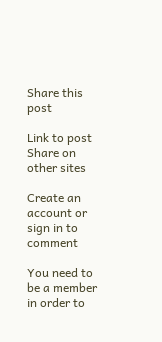Share this post

Link to post
Share on other sites

Create an account or sign in to comment

You need to be a member in order to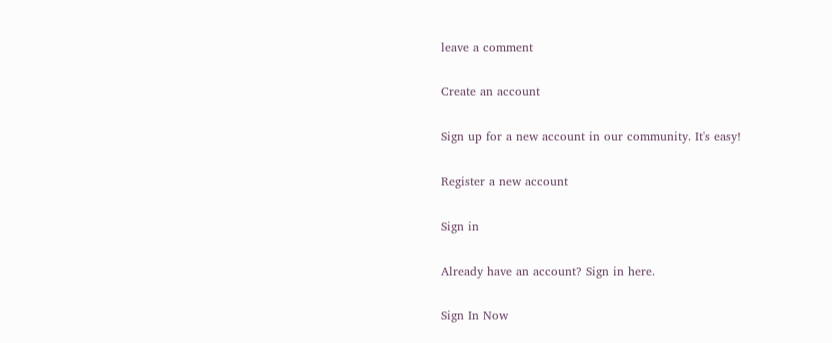leave a comment

Create an account

Sign up for a new account in our community. It's easy!

Register a new account

Sign in

Already have an account? Sign in here.

Sign In Now